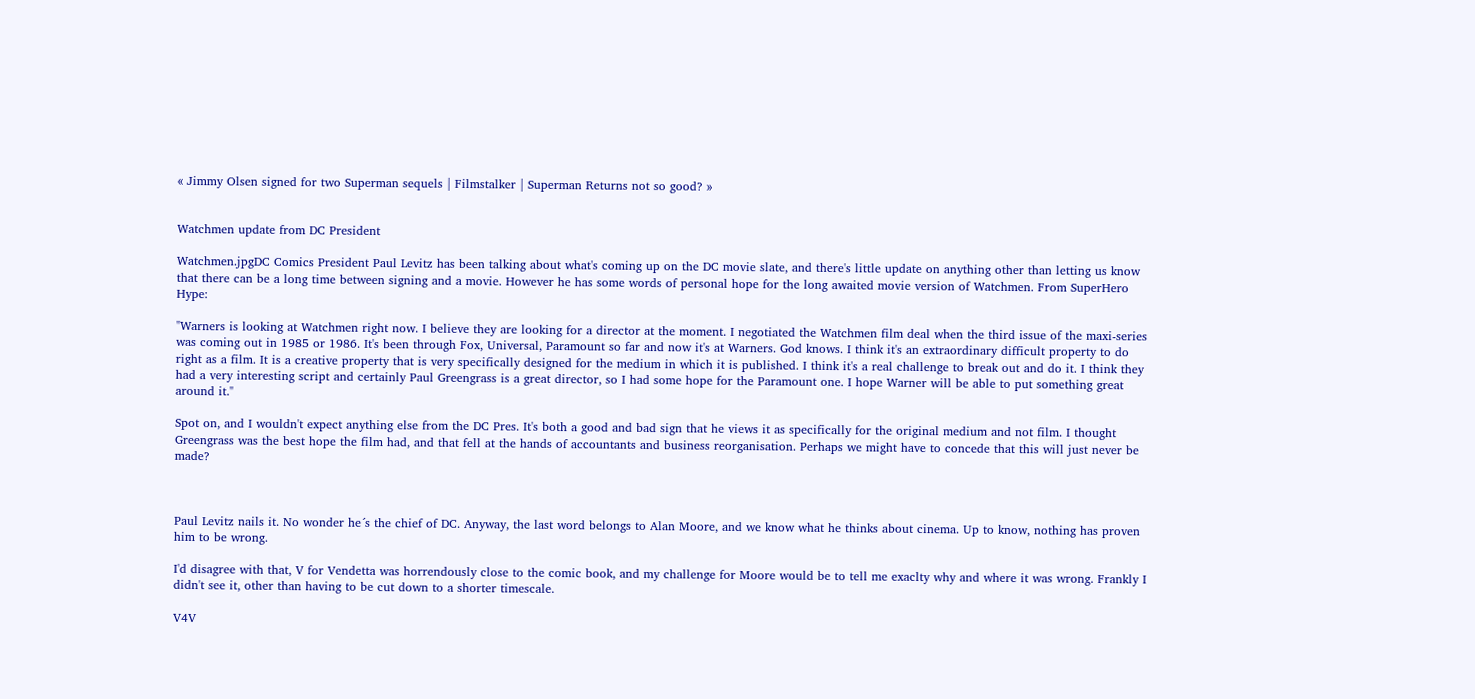« Jimmy Olsen signed for two Superman sequels | Filmstalker | Superman Returns not so good? »


Watchmen update from DC President

Watchmen.jpgDC Comics President Paul Levitz has been talking about what's coming up on the DC movie slate, and there's little update on anything other than letting us know that there can be a long time between signing and a movie. However he has some words of personal hope for the long awaited movie version of Watchmen. From SuperHero Hype:

"Warners is looking at Watchmen right now. I believe they are looking for a director at the moment. I negotiated the Watchmen film deal when the third issue of the maxi-series was coming out in 1985 or 1986. It's been through Fox, Universal, Paramount so far and now it's at Warners. God knows. I think it's an extraordinary difficult property to do right as a film. It is a creative property that is very specifically designed for the medium in which it is published. I think it's a real challenge to break out and do it. I think they had a very interesting script and certainly Paul Greengrass is a great director, so I had some hope for the Paramount one. I hope Warner will be able to put something great around it."

Spot on, and I wouldn't expect anything else from the DC Pres. It's both a good and bad sign that he views it as specifically for the original medium and not film. I thought Greengrass was the best hope the film had, and that fell at the hands of accountants and business reorganisation. Perhaps we might have to concede that this will just never be made?



Paul Levitz nails it. No wonder he´s the chief of DC. Anyway, the last word belongs to Alan Moore, and we know what he thinks about cinema. Up to know, nothing has proven him to be wrong.

I'd disagree with that, V for Vendetta was horrendously close to the comic book, and my challenge for Moore would be to tell me exaclty why and where it was wrong. Frankly I didn't see it, other than having to be cut down to a shorter timescale.

V4V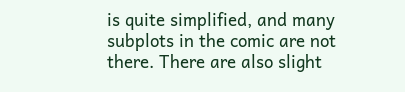is quite simplified, and many subplots in the comic are not there. There are also slight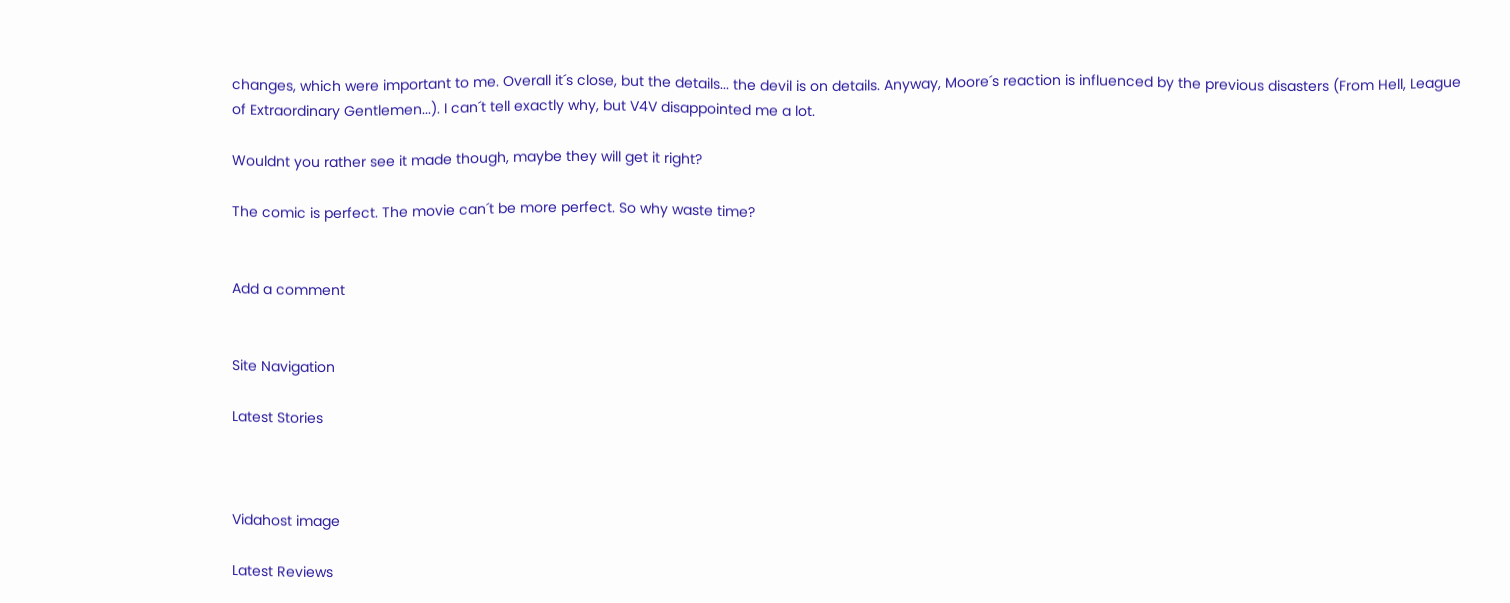changes, which were important to me. Overall it´s close, but the details... the devil is on details. Anyway, Moore´s reaction is influenced by the previous disasters (From Hell, League of Extraordinary Gentlemen...). I can´t tell exactly why, but V4V disappointed me a lot.

Wouldnt you rather see it made though, maybe they will get it right?

The comic is perfect. The movie can´t be more perfect. So why waste time?


Add a comment


Site Navigation

Latest Stories



Vidahost image

Latest Reviews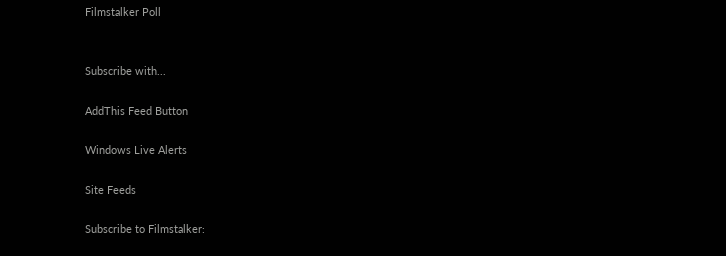Filmstalker Poll


Subscribe with...

AddThis Feed Button

Windows Live Alerts

Site Feeds

Subscribe to Filmstalker: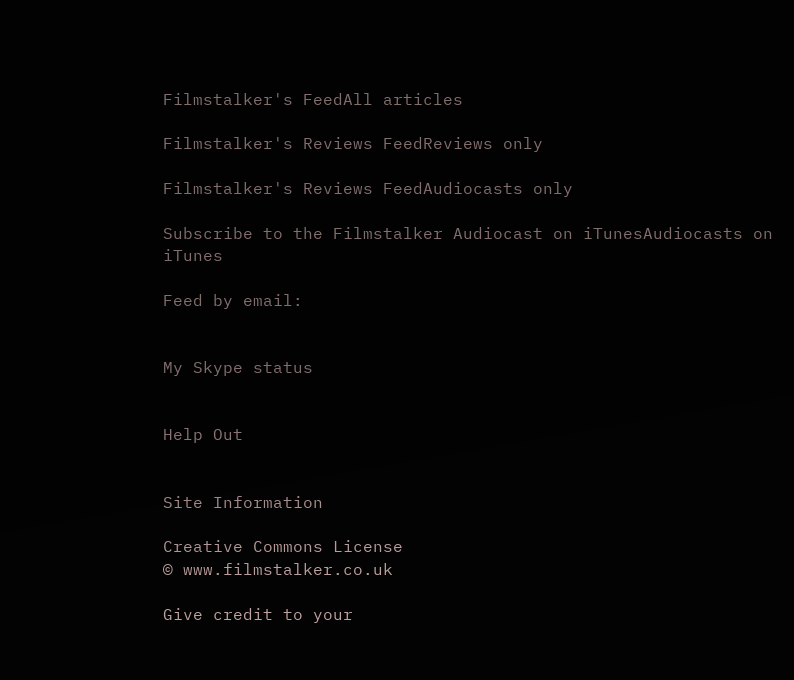Filmstalker's FeedAll articles

Filmstalker's Reviews FeedReviews only

Filmstalker's Reviews FeedAudiocasts only

Subscribe to the Filmstalker Audiocast on iTunesAudiocasts on iTunes

Feed by email:


My Skype status


Help Out


Site Information

Creative Commons License
© www.filmstalker.co.uk

Give credit to your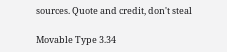sources. Quote and credit, don't steal

Movable Type 3.34